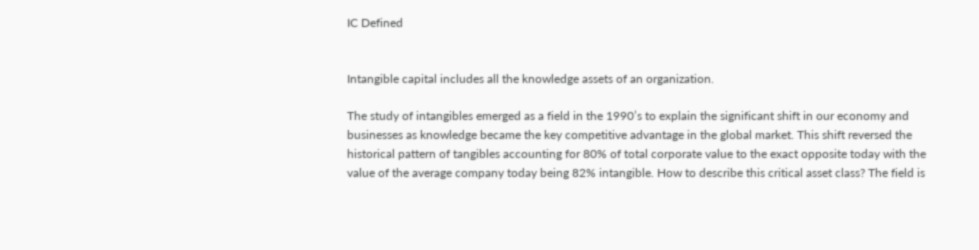IC Defined


Intangible capital includes all the knowledge assets of an organization.

The study of intangibles emerged as a field in the 1990’s to explain the significant shift in our economy and businesses as knowledge became the key competitive advantage in the global market. This shift reversed the historical pattern of tangibles accounting for 80% of total corporate value to the exact opposite today with the value of the average company today being 82% intangible. How to describe this critical asset class? The field is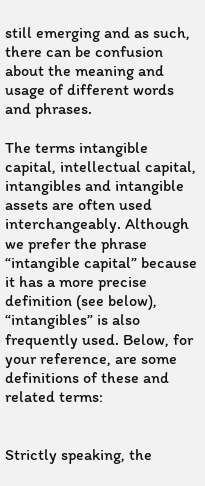still emerging and as such, there can be confusion about the meaning and usage of different words and phrases.

The terms intangible capital, intellectual capital, intangibles and intangible assets are often used interchangeably. Although we prefer the phrase “intangible capital” because it has a more precise definition (see below), “intangibles” is also frequently used. Below, for your reference, are some definitions of these and related terms:


Strictly speaking, the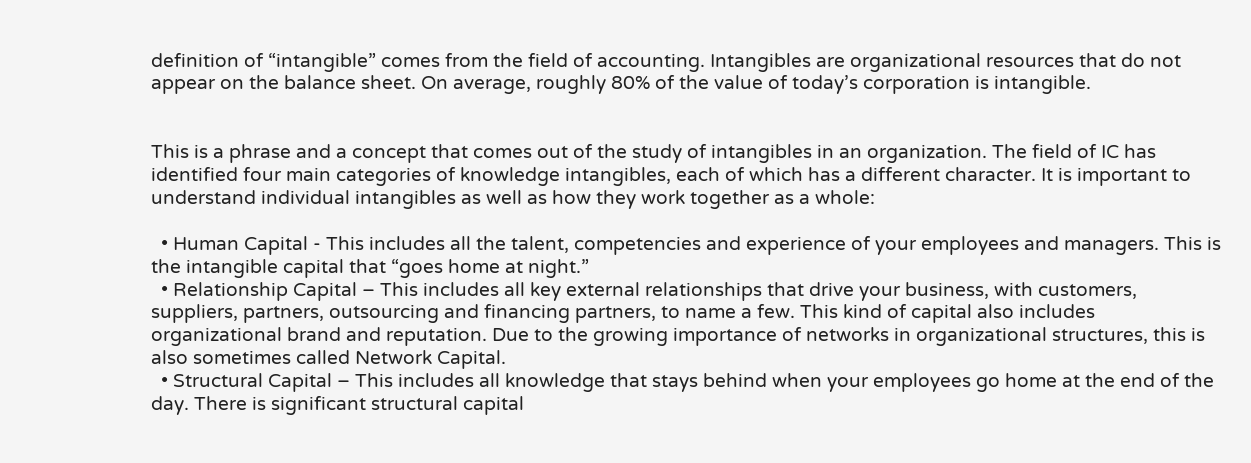definition of “intangible” comes from the field of accounting. Intangibles are organizational resources that do not appear on the balance sheet. On average, roughly 80% of the value of today’s corporation is intangible.


This is a phrase and a concept that comes out of the study of intangibles in an organization. The field of IC has identified four main categories of knowledge intangibles, each of which has a different character. It is important to understand individual intangibles as well as how they work together as a whole:

  • Human Capital - This includes all the talent, competencies and experience of your employees and managers. This is the intangible capital that “goes home at night.”
  • Relationship Capital – This includes all key external relationships that drive your business, with customers, suppliers, partners, outsourcing and financing partners, to name a few. This kind of capital also includes organizational brand and reputation. Due to the growing importance of networks in organizational structures, this is also sometimes called Network Capital.
  • Structural Capital – This includes all knowledge that stays behind when your employees go home at the end of the day. There is significant structural capital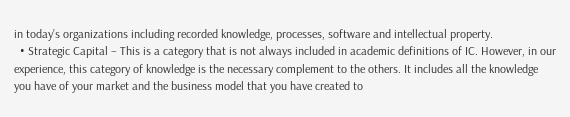in today’s organizations including recorded knowledge, processes, software and intellectual property.
  • Strategic Capital – This is a category that is not always included in academic definitions of IC. However, in our experience, this category of knowledge is the necessary complement to the others. It includes all the knowledge you have of your market and the business model that you have created to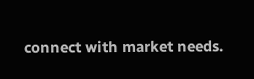connect with market needs.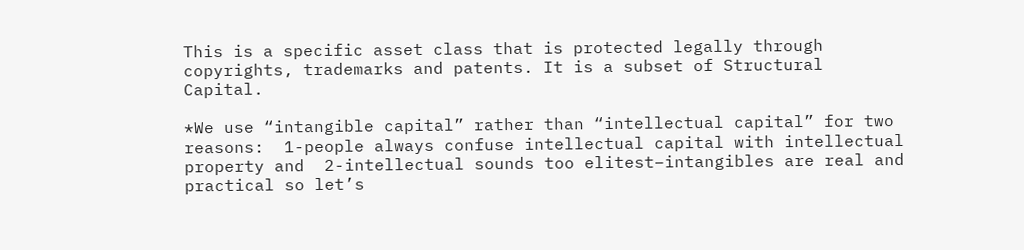This is a specific asset class that is protected legally through copyrights, trademarks and patents. It is a subset of Structural Capital.

*We use “intangible capital” rather than “intellectual capital” for two reasons:  1-people always confuse intellectual capital with intellectual property and  2-intellectual sounds too elitest–intangibles are real and practical so let’s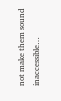not make them sound inaccessible…